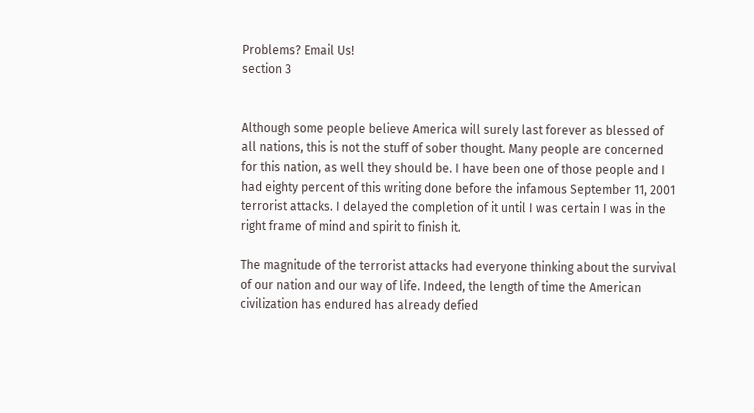Problems? Email Us!
section 3


Although some people believe America will surely last forever as blessed of all nations, this is not the stuff of sober thought. Many people are concerned for this nation, as well they should be. I have been one of those people and I had eighty percent of this writing done before the infamous September 11, 2001 terrorist attacks. I delayed the completion of it until I was certain I was in the right frame of mind and spirit to finish it.

The magnitude of the terrorist attacks had everyone thinking about the survival of our nation and our way of life. Indeed, the length of time the American civilization has endured has already defied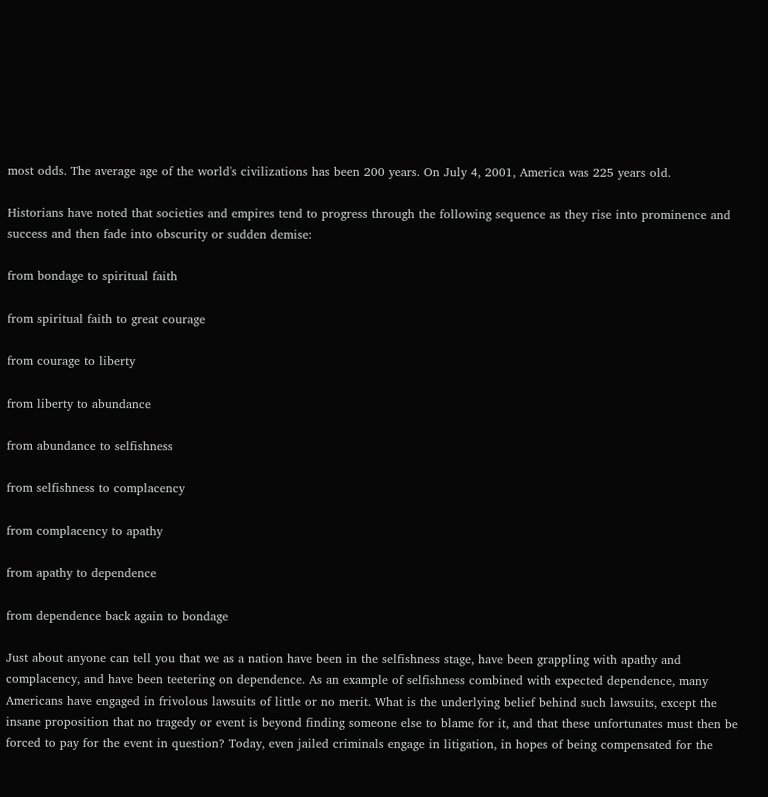most odds. The average age of the world's civilizations has been 200 years. On July 4, 2001, America was 225 years old.

Historians have noted that societies and empires tend to progress through the following sequence as they rise into prominence and success and then fade into obscurity or sudden demise:

from bondage to spiritual faith

from spiritual faith to great courage

from courage to liberty

from liberty to abundance

from abundance to selfishness

from selfishness to complacency

from complacency to apathy

from apathy to dependence

from dependence back again to bondage

Just about anyone can tell you that we as a nation have been in the selfishness stage, have been grappling with apathy and complacency, and have been teetering on dependence. As an example of selfishness combined with expected dependence, many Americans have engaged in frivolous lawsuits of little or no merit. What is the underlying belief behind such lawsuits, except the insane proposition that no tragedy or event is beyond finding someone else to blame for it, and that these unfortunates must then be forced to pay for the event in question? Today, even jailed criminals engage in litigation, in hopes of being compensated for the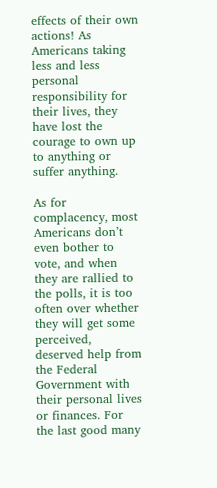effects of their own actions! As Americans taking less and less personal responsibility for their lives, they have lost the courage to own up to anything or suffer anything.

As for complacency, most Americans don’t even bother to vote, and when they are rallied to the polls, it is too often over whether they will get some perceived, deserved help from the Federal Government with their personal lives or finances. For the last good many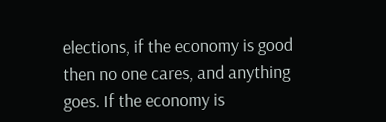elections, if the economy is good then no one cares, and anything goes. If the economy is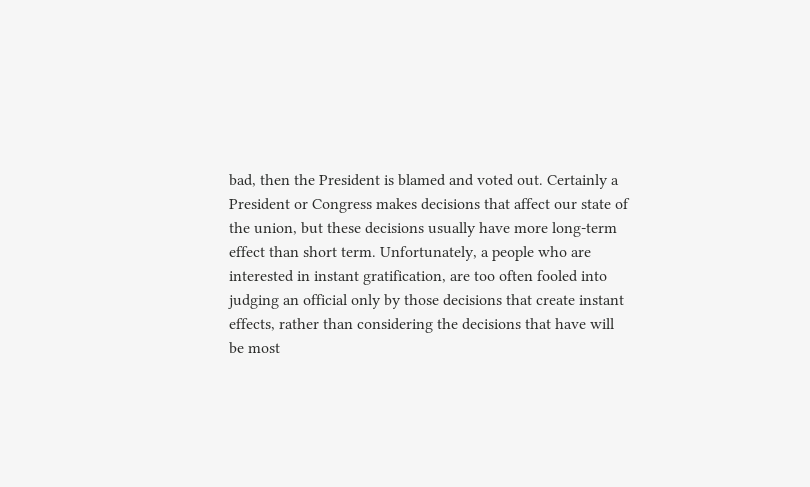bad, then the President is blamed and voted out. Certainly a President or Congress makes decisions that affect our state of the union, but these decisions usually have more long-term effect than short term. Unfortunately, a people who are interested in instant gratification, are too often fooled into judging an official only by those decisions that create instant effects, rather than considering the decisions that have will be most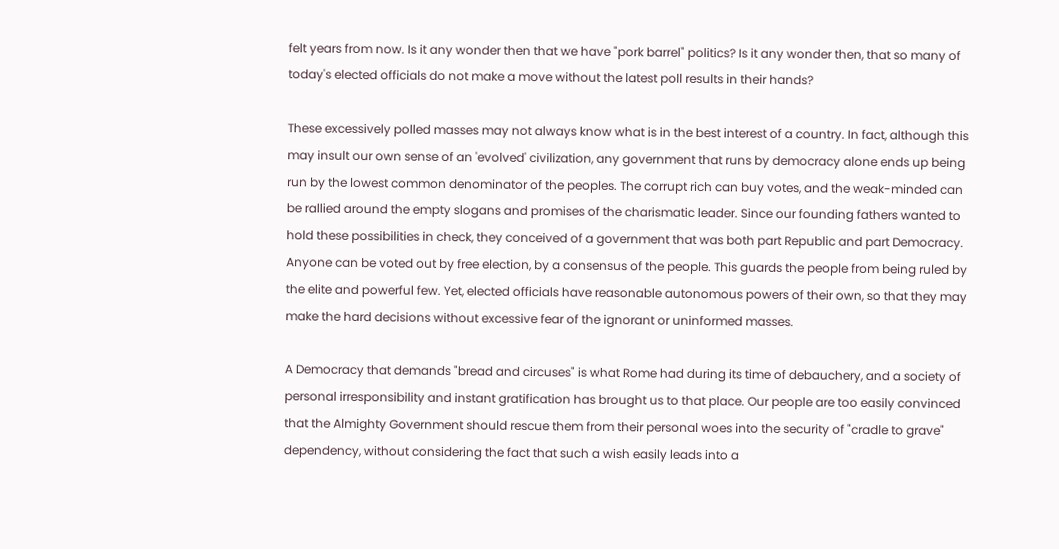felt years from now. Is it any wonder then that we have "pork barrel" politics? Is it any wonder then, that so many of today's elected officials do not make a move without the latest poll results in their hands?

These excessively polled masses may not always know what is in the best interest of a country. In fact, although this may insult our own sense of an 'evolved' civilization, any government that runs by democracy alone ends up being run by the lowest common denominator of the peoples. The corrupt rich can buy votes, and the weak-minded can be rallied around the empty slogans and promises of the charismatic leader. Since our founding fathers wanted to hold these possibilities in check, they conceived of a government that was both part Republic and part Democracy. Anyone can be voted out by free election, by a consensus of the people. This guards the people from being ruled by the elite and powerful few. Yet, elected officials have reasonable autonomous powers of their own, so that they may make the hard decisions without excessive fear of the ignorant or uninformed masses.

A Democracy that demands "bread and circuses" is what Rome had during its time of debauchery, and a society of personal irresponsibility and instant gratification has brought us to that place. Our people are too easily convinced that the Almighty Government should rescue them from their personal woes into the security of "cradle to grave" dependency, without considering the fact that such a wish easily leads into a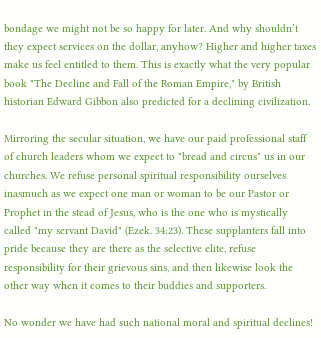bondage we might not be so happy for later. And why shouldn’t they expect services on the dollar, anyhow? Higher and higher taxes make us feel entitled to them. This is exactly what the very popular book "The Decline and Fall of the Roman Empire," by British historian Edward Gibbon also predicted for a declining civilization.

Mirroring the secular situation, we have our paid professional staff of church leaders whom we expect to "bread and circus" us in our churches. We refuse personal spiritual responsibility ourselves inasmuch as we expect one man or woman to be our Pastor or Prophet in the stead of Jesus, who is the one who is mystically called "my servant David" (Ezek. 34:23). These supplanters fall into pride because they are there as the selective elite, refuse responsibility for their grievous sins, and then likewise look the other way when it comes to their buddies and supporters.

No wonder we have had such national moral and spiritual declines!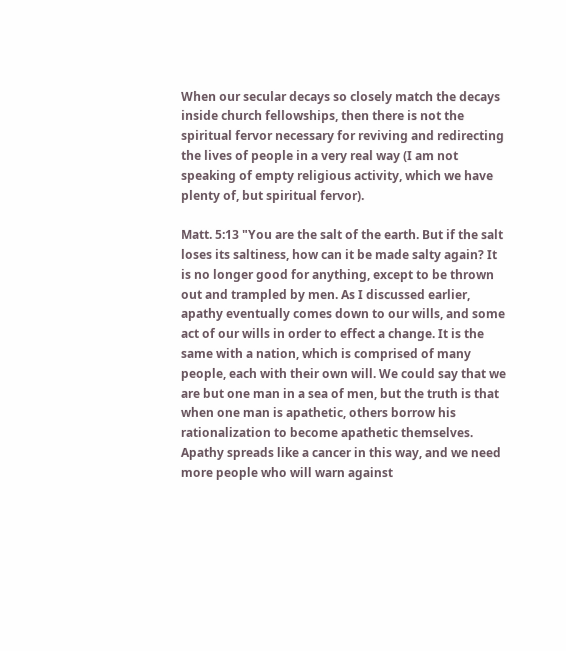When our secular decays so closely match the decays inside church fellowships, then there is not the spiritual fervor necessary for reviving and redirecting the lives of people in a very real way (I am not speaking of empty religious activity, which we have plenty of, but spiritual fervor).

Matt. 5:13 "You are the salt of the earth. But if the salt loses its saltiness, how can it be made salty again? It is no longer good for anything, except to be thrown out and trampled by men. As I discussed earlier, apathy eventually comes down to our wills, and some act of our wills in order to effect a change. It is the same with a nation, which is comprised of many people, each with their own will. We could say that we are but one man in a sea of men, but the truth is that when one man is apathetic, others borrow his rationalization to become apathetic themselves. Apathy spreads like a cancer in this way, and we need more people who will warn against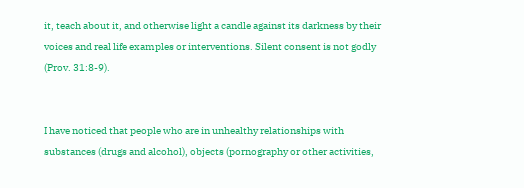it, teach about it, and otherwise light a candle against its darkness by their voices and real life examples or interventions. Silent consent is not godly (Prov. 31:8-9).


I have noticed that people who are in unhealthy relationships with substances (drugs and alcohol), objects (pornography or other activities,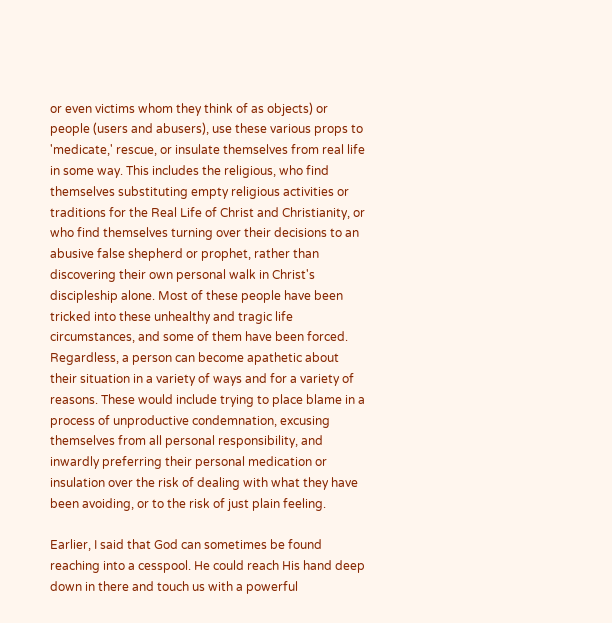or even victims whom they think of as objects) or people (users and abusers), use these various props to 'medicate,' rescue, or insulate themselves from real life in some way. This includes the religious, who find themselves substituting empty religious activities or traditions for the Real Life of Christ and Christianity, or who find themselves turning over their decisions to an abusive false shepherd or prophet, rather than discovering their own personal walk in Christ's discipleship alone. Most of these people have been tricked into these unhealthy and tragic life circumstances, and some of them have been forced. Regardless, a person can become apathetic about their situation in a variety of ways and for a variety of reasons. These would include trying to place blame in a process of unproductive condemnation, excusing themselves from all personal responsibility, and inwardly preferring their personal medication or insulation over the risk of dealing with what they have been avoiding, or to the risk of just plain feeling.

Earlier, I said that God can sometimes be found reaching into a cesspool. He could reach His hand deep down in there and touch us with a powerful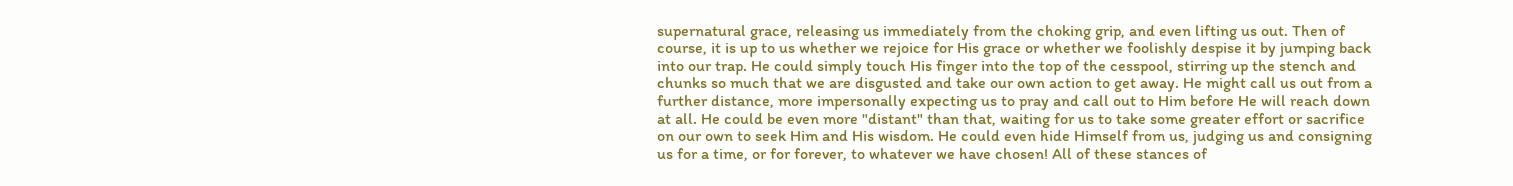supernatural grace, releasing us immediately from the choking grip, and even lifting us out. Then of course, it is up to us whether we rejoice for His grace or whether we foolishly despise it by jumping back into our trap. He could simply touch His finger into the top of the cesspool, stirring up the stench and chunks so much that we are disgusted and take our own action to get away. He might call us out from a further distance, more impersonally expecting us to pray and call out to Him before He will reach down at all. He could be even more "distant" than that, waiting for us to take some greater effort or sacrifice on our own to seek Him and His wisdom. He could even hide Himself from us, judging us and consigning us for a time, or for forever, to whatever we have chosen! All of these stances of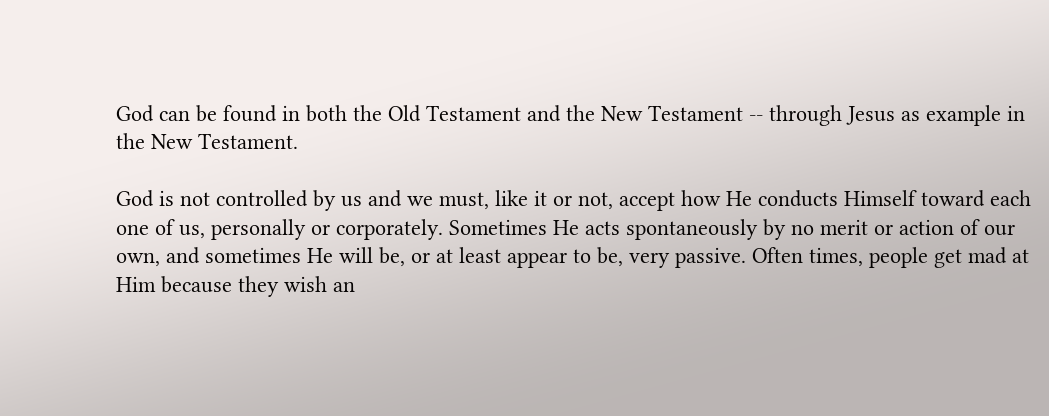God can be found in both the Old Testament and the New Testament -- through Jesus as example in the New Testament.

God is not controlled by us and we must, like it or not, accept how He conducts Himself toward each one of us, personally or corporately. Sometimes He acts spontaneously by no merit or action of our own, and sometimes He will be, or at least appear to be, very passive. Often times, people get mad at Him because they wish an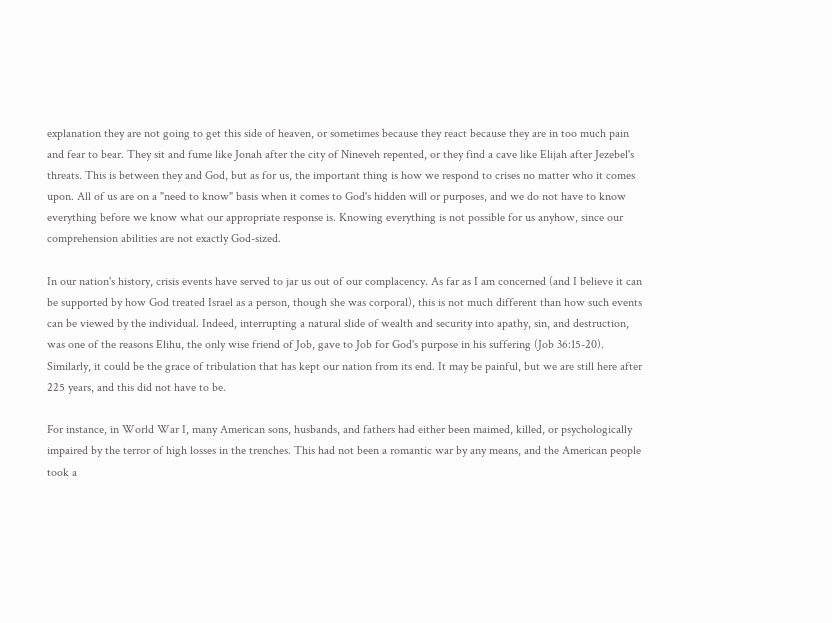explanation they are not going to get this side of heaven, or sometimes because they react because they are in too much pain and fear to bear. They sit and fume like Jonah after the city of Nineveh repented, or they find a cave like Elijah after Jezebel's threats. This is between they and God, but as for us, the important thing is how we respond to crises no matter who it comes upon. All of us are on a "need to know" basis when it comes to God's hidden will or purposes, and we do not have to know everything before we know what our appropriate response is. Knowing everything is not possible for us anyhow, since our comprehension abilities are not exactly God-sized.

In our nation's history, crisis events have served to jar us out of our complacency. As far as I am concerned (and I believe it can be supported by how God treated Israel as a person, though she was corporal), this is not much different than how such events can be viewed by the individual. Indeed, interrupting a natural slide of wealth and security into apathy, sin, and destruction, was one of the reasons Elihu, the only wise friend of Job, gave to Job for God's purpose in his suffering (Job 36:15-20). Similarly, it could be the grace of tribulation that has kept our nation from its end. It may be painful, but we are still here after 225 years, and this did not have to be.

For instance, in World War I, many American sons, husbands, and fathers had either been maimed, killed, or psychologically impaired by the terror of high losses in the trenches. This had not been a romantic war by any means, and the American people took a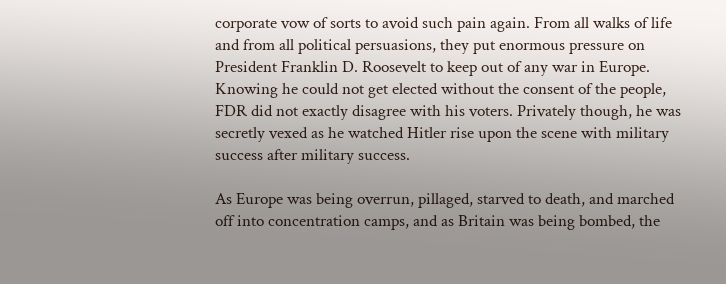corporate vow of sorts to avoid such pain again. From all walks of life and from all political persuasions, they put enormous pressure on President Franklin D. Roosevelt to keep out of any war in Europe. Knowing he could not get elected without the consent of the people, FDR did not exactly disagree with his voters. Privately though, he was secretly vexed as he watched Hitler rise upon the scene with military success after military success.

As Europe was being overrun, pillaged, starved to death, and marched off into concentration camps, and as Britain was being bombed, the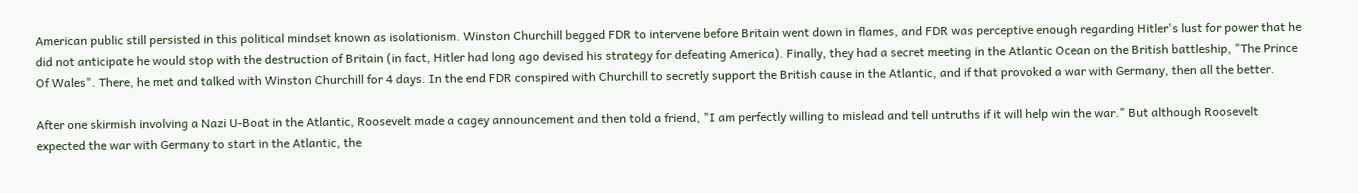American public still persisted in this political mindset known as isolationism. Winston Churchill begged FDR to intervene before Britain went down in flames, and FDR was perceptive enough regarding Hitler's lust for power that he did not anticipate he would stop with the destruction of Britain (in fact, Hitler had long ago devised his strategy for defeating America). Finally, they had a secret meeting in the Atlantic Ocean on the British battleship, "The Prince Of Wales". There, he met and talked with Winston Churchill for 4 days. In the end FDR conspired with Churchill to secretly support the British cause in the Atlantic, and if that provoked a war with Germany, then all the better.

After one skirmish involving a Nazi U-Boat in the Atlantic, Roosevelt made a cagey announcement and then told a friend, "I am perfectly willing to mislead and tell untruths if it will help win the war." But although Roosevelt expected the war with Germany to start in the Atlantic, the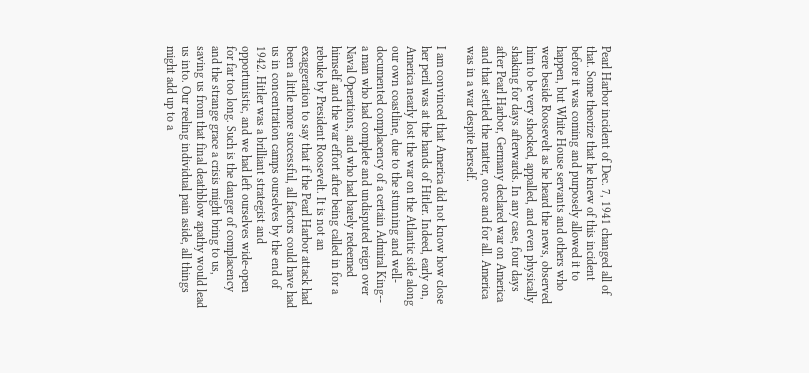Pearl Harbor incident of Dec. 7, 1941 changed all of that. Some theorize that he knew of this incident before it was coming and purposely allowed it to happen, but White House servants and others who were beside Roosevelt as he heard the news, observed him to be very shocked, appalled, and even physically shaking for days afterwards. In any case, four days after Pearl Harbor, Germany declared war on America and that settled the matter, once and for all. America was in a war despite herself.

I am convinced that America did not know how close her peril was at the hands of Hitler. Indeed, early on, America nearly lost the war on the Atlantic side along our own coastline, due to the stunning and well-documented complacency of a certain Admiral King-- a man who had complete and undisputed reign over Naval Operations, and who had barely redeemed himself and the war effort after being called in for a rebuke by President Roosevelt. It is not an exaggeration to say that if the Pearl Harbor attack had been a little more successful, all factors could have had us in concentration camps ourselves by the end of 1942. Hitler was a brilliant strategist and opportunistic, and we had left ourselves wide-open for far too long. Such is the danger of complacency and the strange grace a crisis might bring to us, saving us from that final deathblow apathy would lead us into. Our reeling individual pain aside, all things might add up to a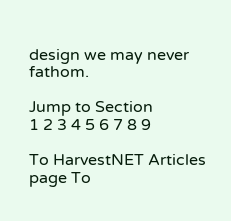design we may never fathom.

Jump to Section
1 2 3 4 5 6 7 8 9

To HarvestNET Articles page To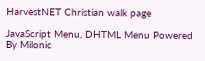HarvestNET Christian walk page

JavaScript Menu, DHTML Menu Powered By Milonic